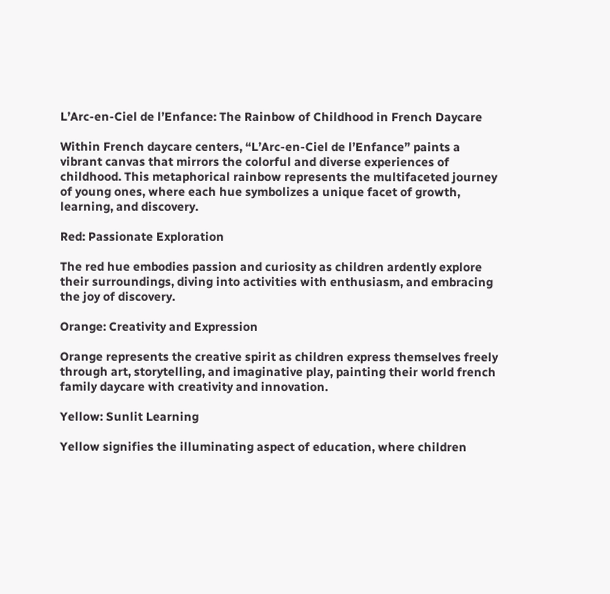L’Arc-en-Ciel de l’Enfance: The Rainbow of Childhood in French Daycare

Within French daycare centers, “L’Arc-en-Ciel de l’Enfance” paints a vibrant canvas that mirrors the colorful and diverse experiences of childhood. This metaphorical rainbow represents the multifaceted journey of young ones, where each hue symbolizes a unique facet of growth, learning, and discovery.

Red: Passionate Exploration

The red hue embodies passion and curiosity as children ardently explore their surroundings, diving into activities with enthusiasm, and embracing the joy of discovery.

Orange: Creativity and Expression

Orange represents the creative spirit as children express themselves freely through art, storytelling, and imaginative play, painting their world french family daycare with creativity and innovation.

Yellow: Sunlit Learning

Yellow signifies the illuminating aspect of education, where children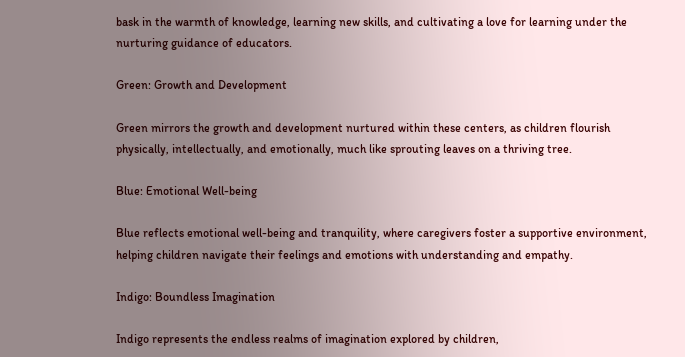bask in the warmth of knowledge, learning new skills, and cultivating a love for learning under the nurturing guidance of educators.

Green: Growth and Development

Green mirrors the growth and development nurtured within these centers, as children flourish physically, intellectually, and emotionally, much like sprouting leaves on a thriving tree.

Blue: Emotional Well-being

Blue reflects emotional well-being and tranquility, where caregivers foster a supportive environment, helping children navigate their feelings and emotions with understanding and empathy.

Indigo: Boundless Imagination

Indigo represents the endless realms of imagination explored by children,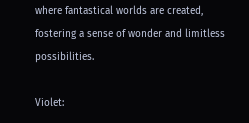where fantastical worlds are created, fostering a sense of wonder and limitless possibilities.

Violet: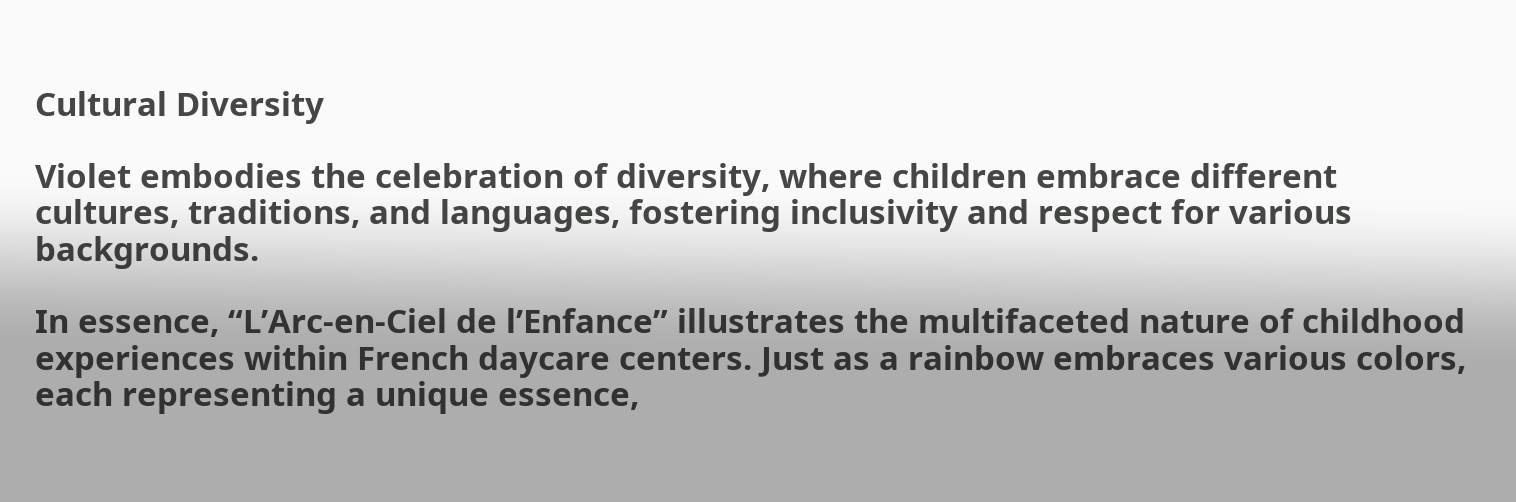Cultural Diversity

Violet embodies the celebration of diversity, where children embrace different cultures, traditions, and languages, fostering inclusivity and respect for various backgrounds.

In essence, “L’Arc-en-Ciel de l’Enfance” illustrates the multifaceted nature of childhood experiences within French daycare centers. Just as a rainbow embraces various colors, each representing a unique essence,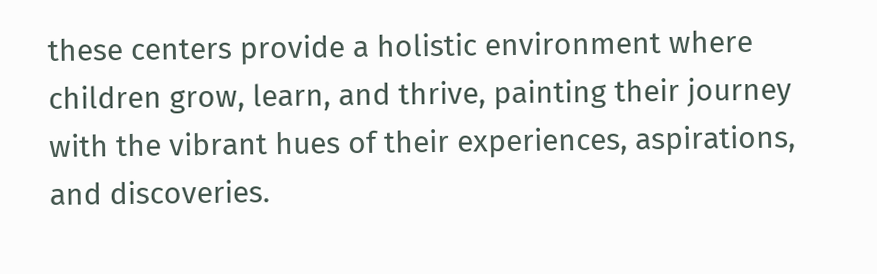these centers provide a holistic environment where children grow, learn, and thrive, painting their journey with the vibrant hues of their experiences, aspirations, and discoveries.